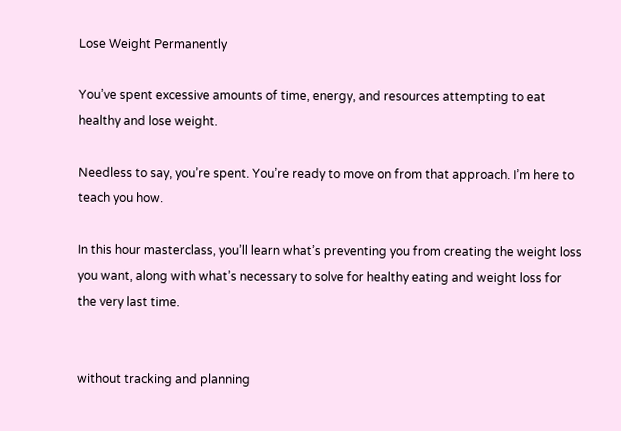Lose Weight Permanently

You’ve spent excessive amounts of time, energy, and resources attempting to eat healthy and lose weight.

Needless to say, you’re spent. You’re ready to move on from that approach. I’m here to teach you how.

In this hour masterclass, you’ll learn what’s preventing you from creating the weight loss you want, along with what’s necessary to solve for healthy eating and weight loss for the very last time.


without tracking and planning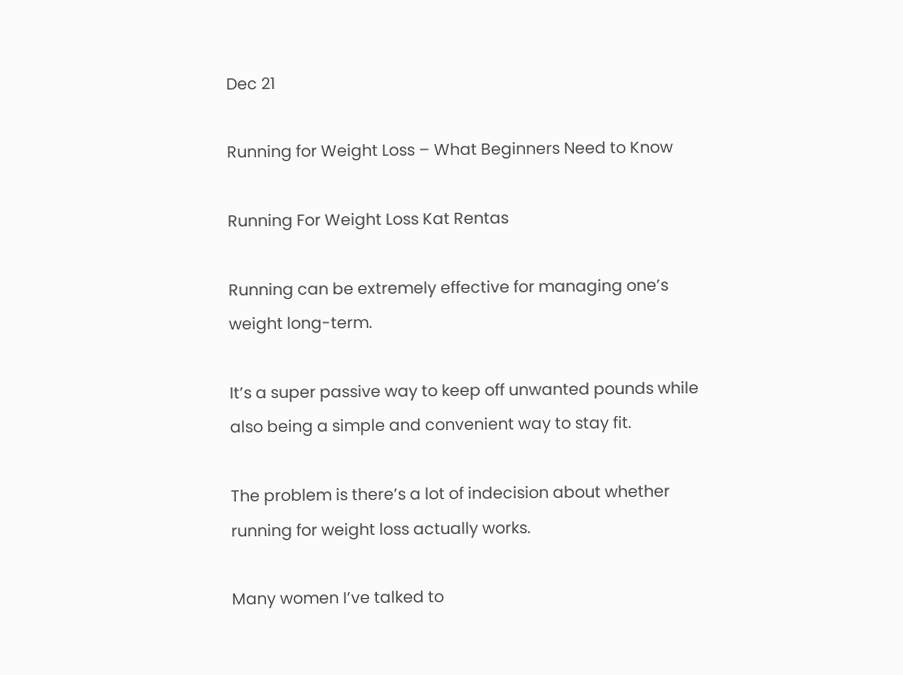Dec 21

Running for Weight Loss – What Beginners Need to Know

Running For Weight Loss Kat Rentas

Running can be extremely effective for managing one’s weight long-term.

It’s a super passive way to keep off unwanted pounds while also being a simple and convenient way to stay fit.

The problem is there’s a lot of indecision about whether running for weight loss actually works.

Many women I’ve talked to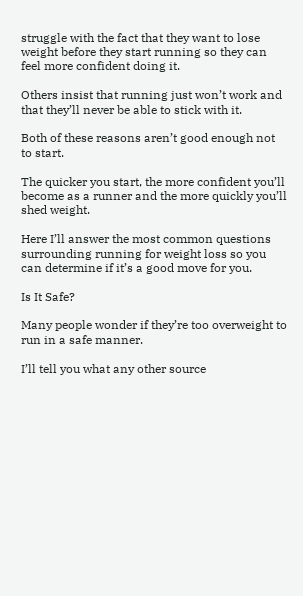struggle with the fact that they want to lose weight before they start running so they can feel more confident doing it.

Others insist that running just won’t work and that they’ll never be able to stick with it.

Both of these reasons aren’t good enough not to start.

The quicker you start, the more confident you’ll become as a runner and the more quickly you’ll shed weight.

Here I’ll answer the most common questions surrounding running for weight loss so you can determine if it’s a good move for you.

Is It Safe?

Many people wonder if they’re too overweight to run in a safe manner.

I’ll tell you what any other source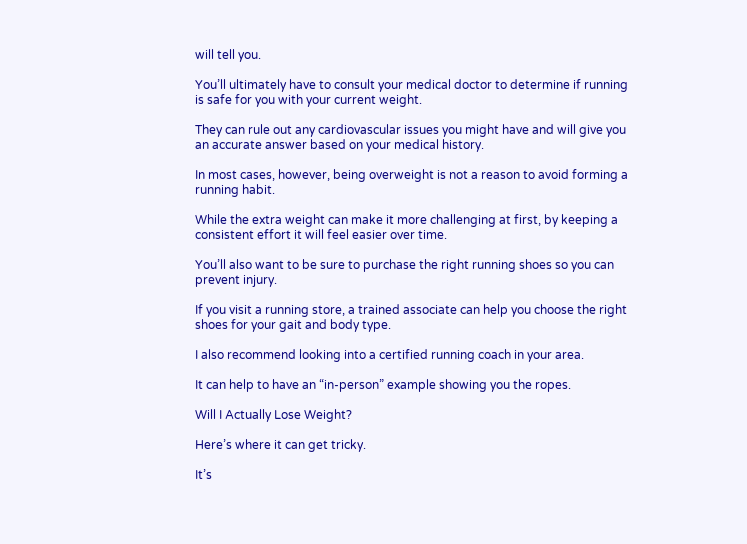will tell you.

You’ll ultimately have to consult your medical doctor to determine if running is safe for you with your current weight.

They can rule out any cardiovascular issues you might have and will give you an accurate answer based on your medical history.

In most cases, however, being overweight is not a reason to avoid forming a running habit.

While the extra weight can make it more challenging at first, by keeping a consistent effort it will feel easier over time.

You’ll also want to be sure to purchase the right running shoes so you can prevent injury.

If you visit a running store, a trained associate can help you choose the right shoes for your gait and body type.

I also recommend looking into a certified running coach in your area.

It can help to have an “in-person” example showing you the ropes.

Will I Actually Lose Weight?

Here’s where it can get tricky.

It’s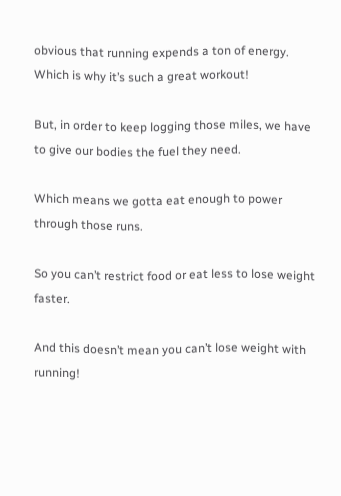obvious that running expends a ton of energy. Which is why it’s such a great workout!

But, in order to keep logging those miles, we have to give our bodies the fuel they need.

Which means we gotta eat enough to power through those runs.

So you can’t restrict food or eat less to lose weight faster.

And this doesn’t mean you can’t lose weight with running!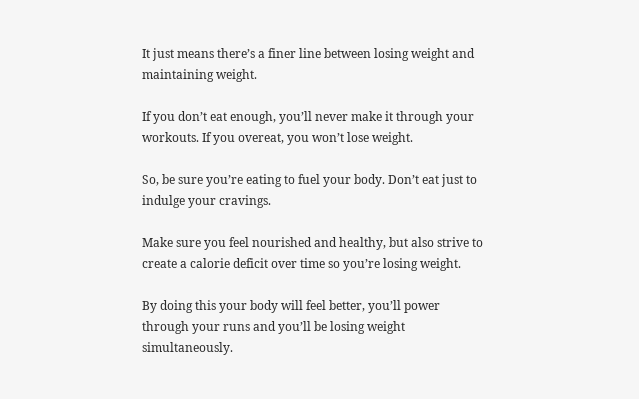It just means there’s a finer line between losing weight and maintaining weight.

If you don’t eat enough, you’ll never make it through your workouts. If you overeat, you won’t lose weight.

So, be sure you’re eating to fuel your body. Don’t eat just to indulge your cravings.

Make sure you feel nourished and healthy, but also strive to create a calorie deficit over time so you’re losing weight.

By doing this your body will feel better, you’ll power through your runs and you’ll be losing weight simultaneously.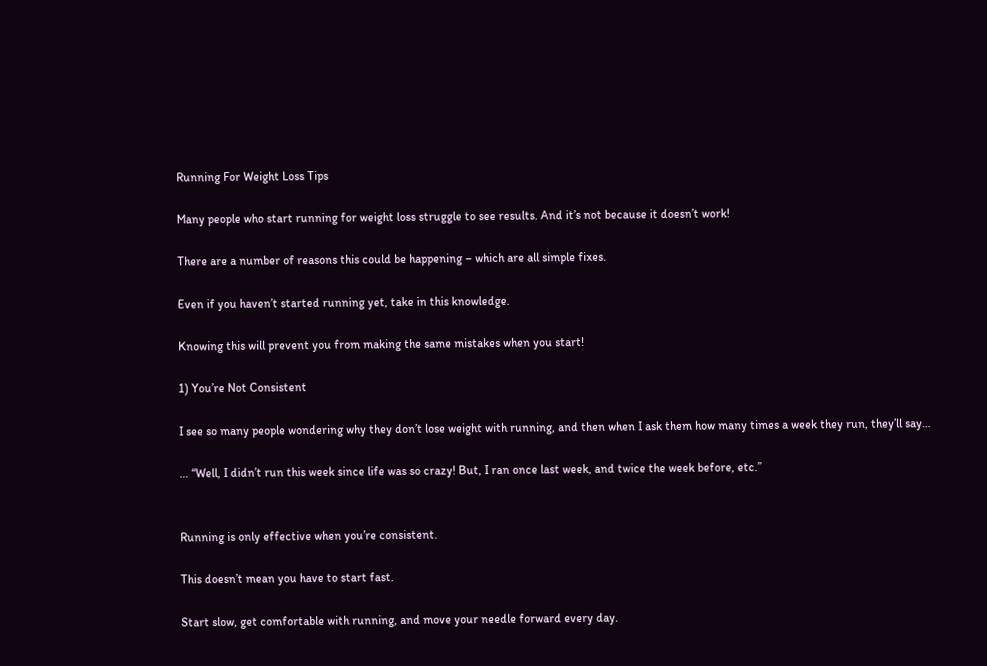Running For Weight Loss Tips

Many people who start running for weight loss struggle to see results. And it’s not because it doesn’t work!

There are a number of reasons this could be happening – which are all simple fixes.

Even if you haven’t started running yet, take in this knowledge.

Knowing this will prevent you from making the same mistakes when you start!

1) You’re Not Consistent

I see so many people wondering why they don’t lose weight with running, and then when I ask them how many times a week they run, they’ll say…

… “Well, I didn’t run this week since life was so crazy! But, I ran once last week, and twice the week before, etc.”


Running is only effective when you’re consistent.

This doesn’t mean you have to start fast.

Start slow, get comfortable with running, and move your needle forward every day.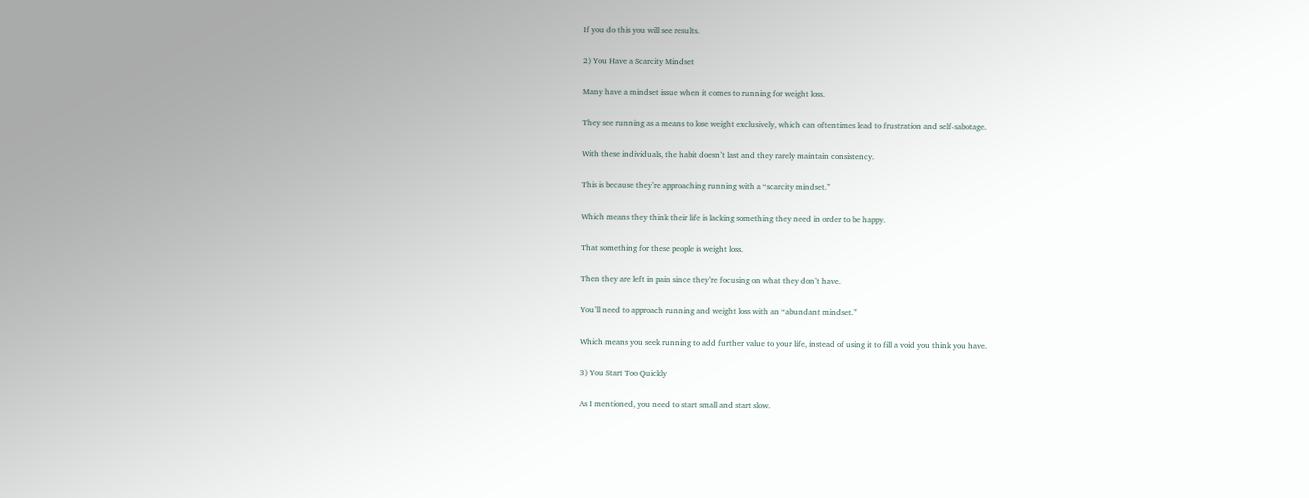If you do this you will see results.

2) You Have a Scarcity Mindset

Many have a mindset issue when it comes to running for weight loss.

They see running as a means to lose weight exclusively, which can oftentimes lead to frustration and self-sabotage.

With these individuals, the habit doesn’t last and they rarely maintain consistency.

This is because they’re approaching running with a “scarcity mindset.”

Which means they think their life is lacking something they need in order to be happy.

That something for these people is weight loss.

Then they are left in pain since they’re focusing on what they don’t have.

You’ll need to approach running and weight loss with an “abundant mindset.”

Which means you seek running to add further value to your life, instead of using it to fill a void you think you have.

3) You Start Too Quickly

As I mentioned, you need to start small and start slow.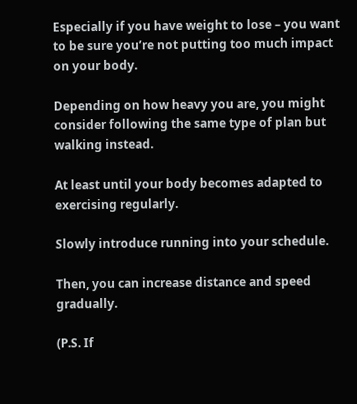Especially if you have weight to lose – you want to be sure you’re not putting too much impact on your body.

Depending on how heavy you are, you might consider following the same type of plan but walking instead.

At least until your body becomes adapted to exercising regularly.

Slowly introduce running into your schedule.

Then, you can increase distance and speed gradually.

(P.S. If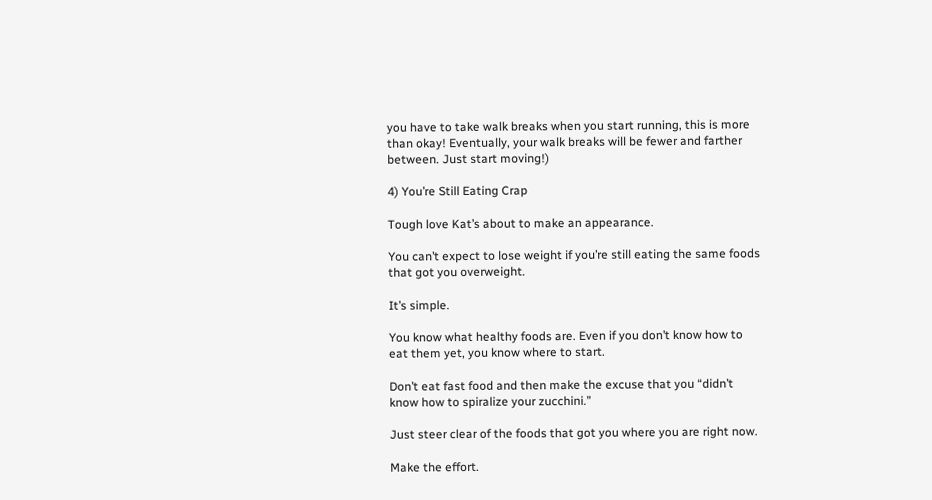you have to take walk breaks when you start running, this is more than okay! Eventually, your walk breaks will be fewer and farther between. Just start moving!)

4) You’re Still Eating Crap

Tough love Kat’s about to make an appearance.

You can’t expect to lose weight if you’re still eating the same foods that got you overweight.

It’s simple.

You know what healthy foods are. Even if you don’t know how to eat them yet, you know where to start.

Don’t eat fast food and then make the excuse that you “didn’t know how to spiralize your zucchini.”

Just steer clear of the foods that got you where you are right now.

Make the effort.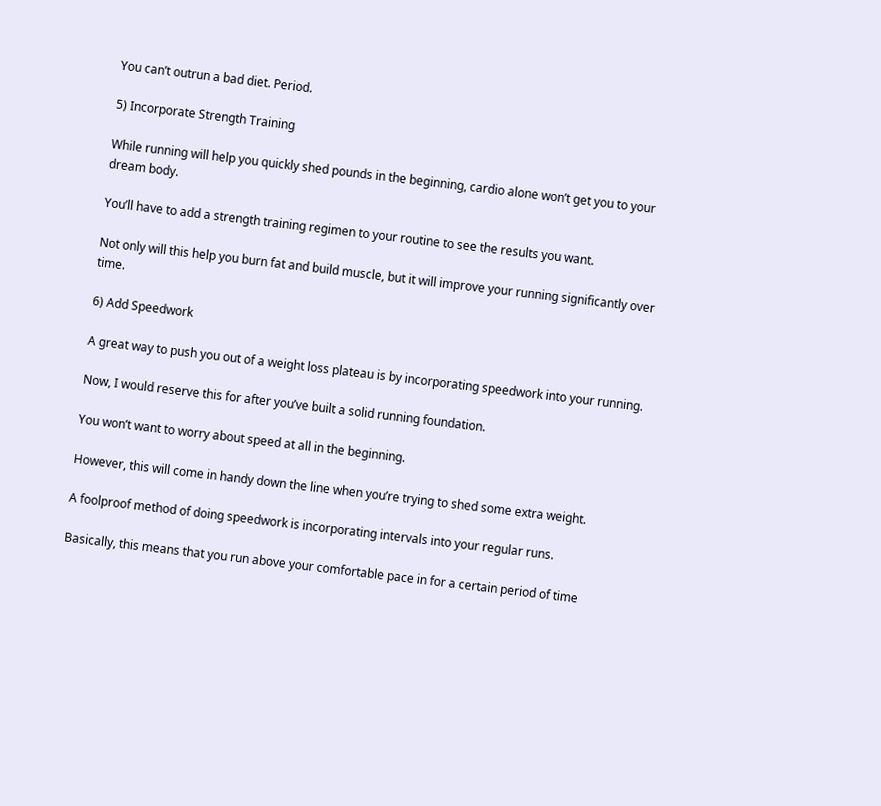You can’t outrun a bad diet. Period.

5) Incorporate Strength Training

While running will help you quickly shed pounds in the beginning, cardio alone won’t get you to your dream body.

You’ll have to add a strength training regimen to your routine to see the results you want.

Not only will this help you burn fat and build muscle, but it will improve your running significantly over time.

6) Add Speedwork

A great way to push you out of a weight loss plateau is by incorporating speedwork into your running.

Now, I would reserve this for after you’ve built a solid running foundation.

You won’t want to worry about speed at all in the beginning.

However, this will come in handy down the line when you’re trying to shed some extra weight.

A foolproof method of doing speedwork is incorporating intervals into your regular runs.

Basically, this means that you run above your comfortable pace in for a certain period of time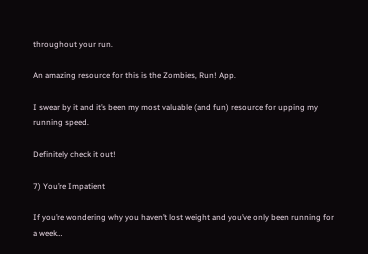throughout your run.

An amazing resource for this is the Zombies, Run! App.

I swear by it and it’s been my most valuable (and fun) resource for upping my running speed.

Definitely check it out!

7) You’re Impatient

If you’re wondering why you haven’t lost weight and you’ve only been running for a week…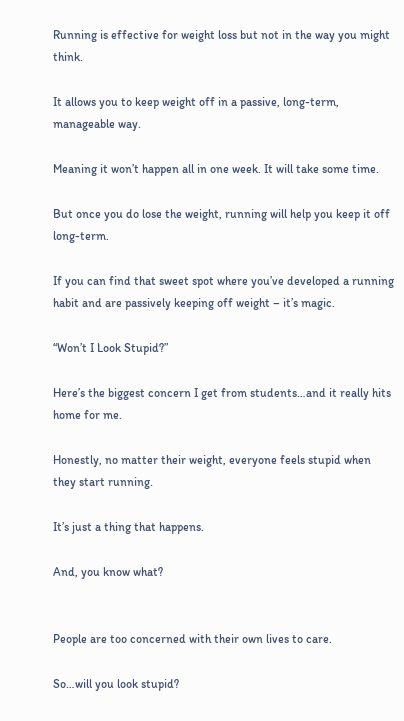Running is effective for weight loss but not in the way you might think.

It allows you to keep weight off in a passive, long-term, manageable way.

Meaning it won’t happen all in one week. It will take some time.

But once you do lose the weight, running will help you keep it off long-term.

If you can find that sweet spot where you’ve developed a running habit and are passively keeping off weight – it’s magic.

“Won’t I Look Stupid?”

Here’s the biggest concern I get from students…and it really hits home for me.

Honestly, no matter their weight, everyone feels stupid when they start running.

It’s just a thing that happens.

And, you know what?


People are too concerned with their own lives to care.

So…will you look stupid?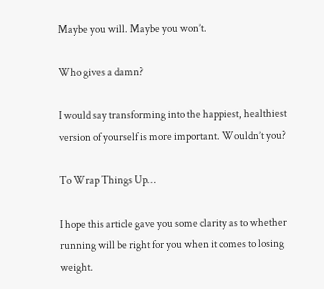Maybe you will. Maybe you won’t.

Who gives a damn?

I would say transforming into the happiest, healthiest version of yourself is more important. Wouldn’t you?

To Wrap Things Up…

I hope this article gave you some clarity as to whether running will be right for you when it comes to losing weight.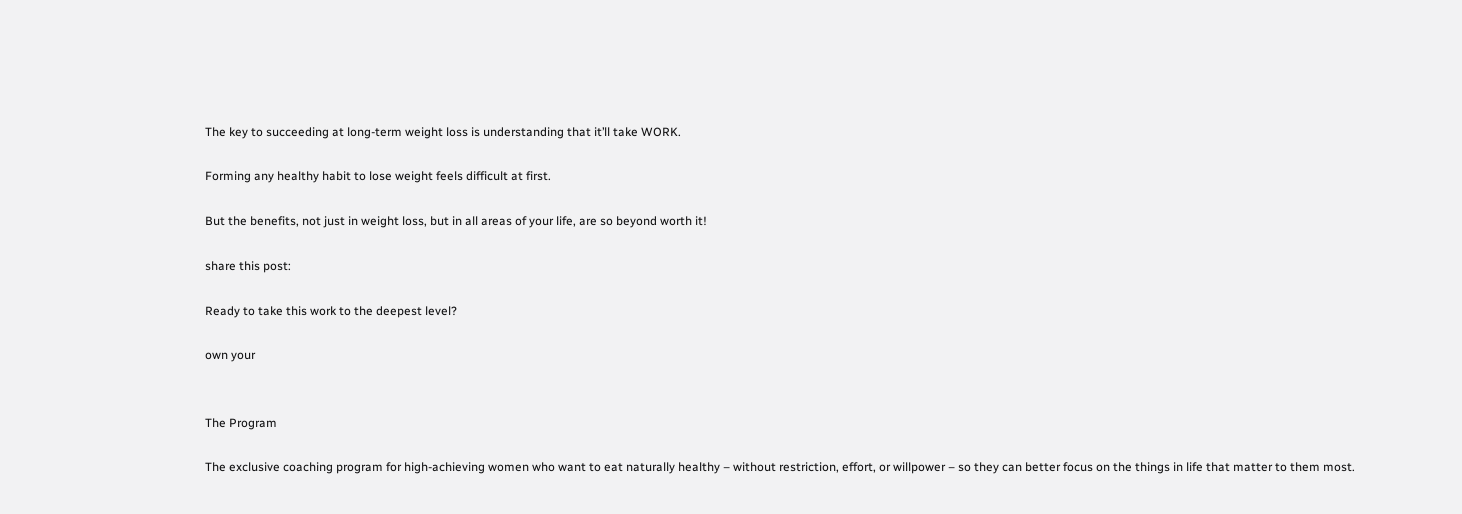The key to succeeding at long-term weight loss is understanding that it’ll take WORK.

Forming any healthy habit to lose weight feels difficult at first.

But the benefits, not just in weight loss, but in all areas of your life, are so beyond worth it!

share this post:

Ready to take this work to the deepest level?

own your


The Program

The exclusive coaching program for high-achieving women who want to eat naturally healthy – without restriction, effort, or willpower – so they can better focus on the things in life that matter to them most.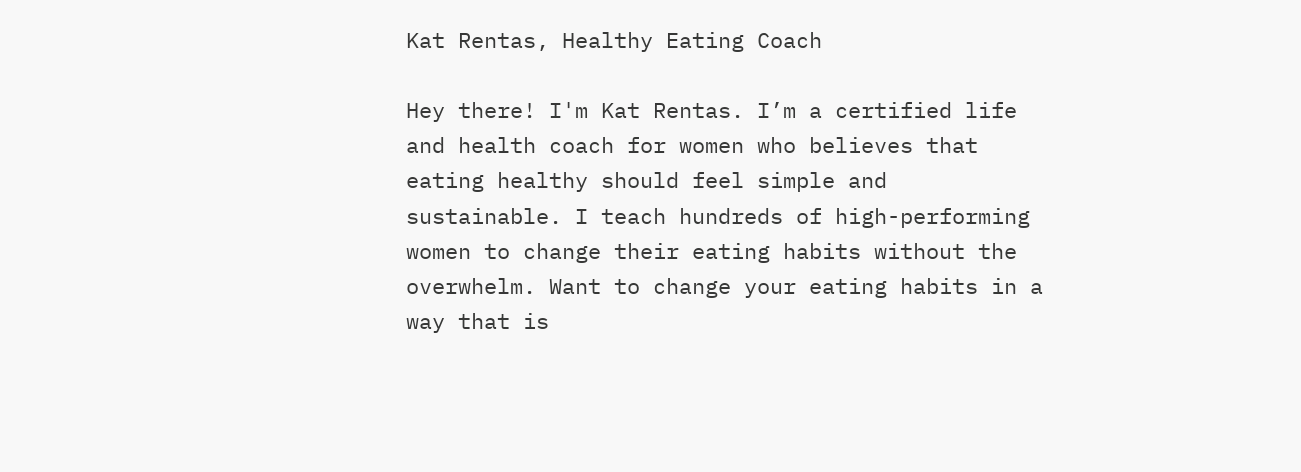Kat Rentas, Healthy Eating Coach

Hey there! I'm Kat Rentas. I’m a certified life and health coach for women who believes that eating healthy should feel simple and sustainable. I teach hundreds of high-performing women to change their eating habits without the overwhelm. Want to change your eating habits in a way that is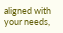aligned with your needs,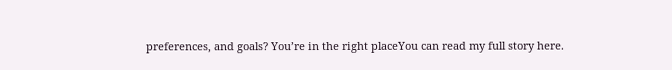preferences, and goals? You’re in the right placeYou can read my full story here.